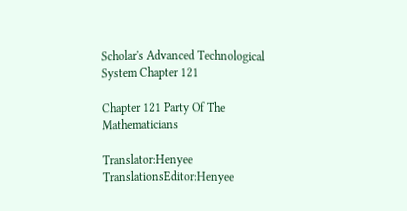Scholar's Advanced Technological System Chapter 121

Chapter 121 Party Of The Mathematicians

Translator:Henyee TranslationsEditor:Henyee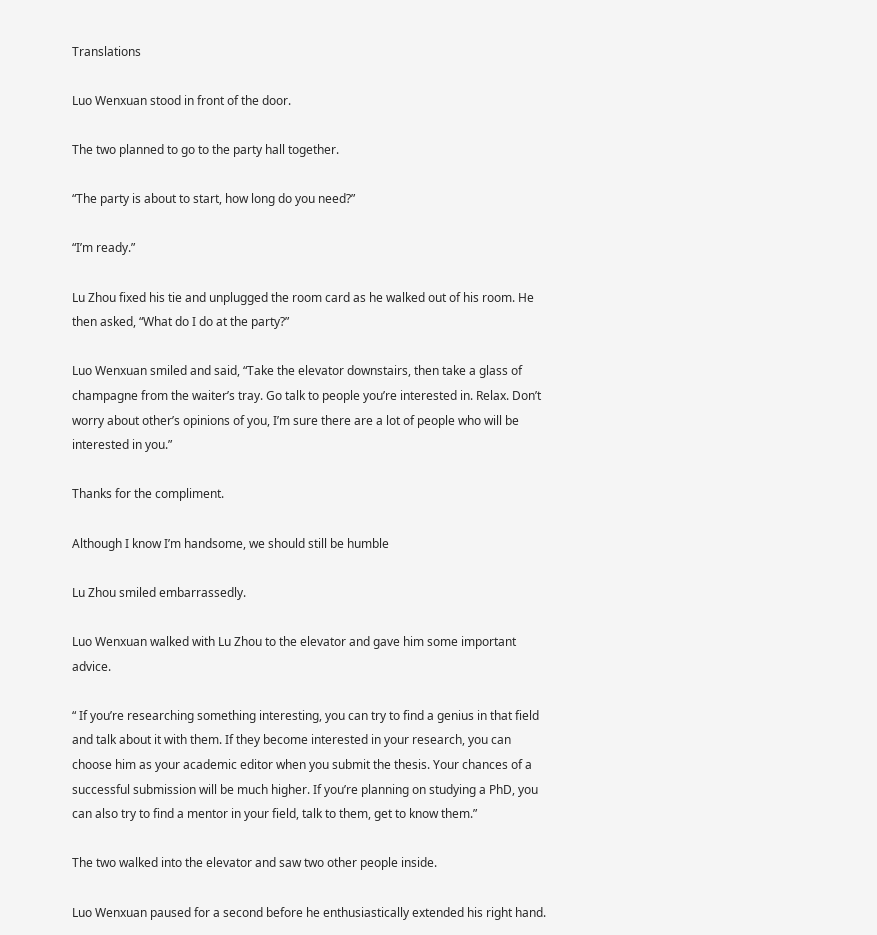Translations

Luo Wenxuan stood in front of the door.

The two planned to go to the party hall together.

“The party is about to start, how long do you need?”

“I’m ready.”

Lu Zhou fixed his tie and unplugged the room card as he walked out of his room. He then asked, “What do I do at the party?”

Luo Wenxuan smiled and said, “Take the elevator downstairs, then take a glass of champagne from the waiter’s tray. Go talk to people you’re interested in. Relax. Don’t worry about other’s opinions of you, I’m sure there are a lot of people who will be interested in you.”

Thanks for the compliment.

Although I know I’m handsome, we should still be humble

Lu Zhou smiled embarrassedly.

Luo Wenxuan walked with Lu Zhou to the elevator and gave him some important advice.

“ If you’re researching something interesting, you can try to find a genius in that field and talk about it with them. If they become interested in your research, you can choose him as your academic editor when you submit the thesis. Your chances of a successful submission will be much higher. If you’re planning on studying a PhD, you can also try to find a mentor in your field, talk to them, get to know them.”

The two walked into the elevator and saw two other people inside.

Luo Wenxuan paused for a second before he enthusiastically extended his right hand.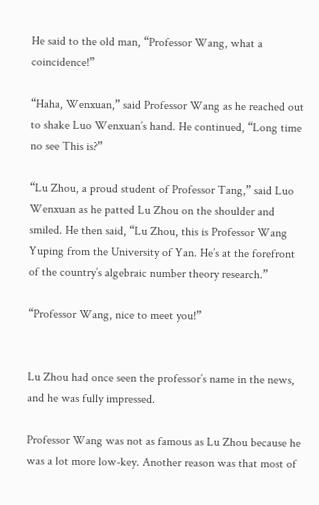He said to the old man, “Professor Wang, what a coincidence!”

“Haha, Wenxuan,” said Professor Wang as he reached out to shake Luo Wenxuan’s hand. He continued, “Long time no see This is?”

“Lu Zhou, a proud student of Professor Tang,” said Luo Wenxuan as he patted Lu Zhou on the shoulder and smiled. He then said, “Lu Zhou, this is Professor Wang Yuping from the University of Yan. He’s at the forefront of the country’s algebraic number theory research.”

“Professor Wang, nice to meet you!”


Lu Zhou had once seen the professor’s name in the news, and he was fully impressed.

Professor Wang was not as famous as Lu Zhou because he was a lot more low-key. Another reason was that most of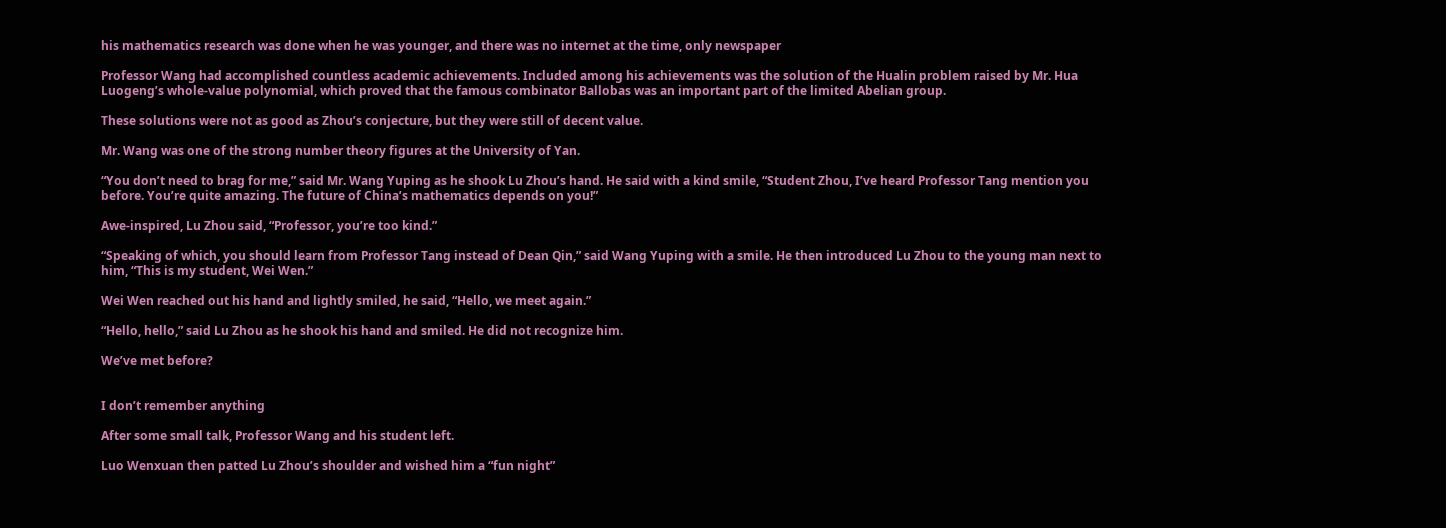his mathematics research was done when he was younger, and there was no internet at the time, only newspaper

Professor Wang had accomplished countless academic achievements. Included among his achievements was the solution of the Hualin problem raised by Mr. Hua Luogeng’s whole-value polynomial, which proved that the famous combinator Ballobas was an important part of the limited Abelian group.

These solutions were not as good as Zhou’s conjecture, but they were still of decent value.

Mr. Wang was one of the strong number theory figures at the University of Yan.

“You don’t need to brag for me,” said Mr. Wang Yuping as he shook Lu Zhou’s hand. He said with a kind smile, “Student Zhou, I’ve heard Professor Tang mention you before. You’re quite amazing. The future of China’s mathematics depends on you!”

Awe-inspired, Lu Zhou said, “Professor, you’re too kind.”

“Speaking of which, you should learn from Professor Tang instead of Dean Qin,” said Wang Yuping with a smile. He then introduced Lu Zhou to the young man next to him, “This is my student, Wei Wen.”

Wei Wen reached out his hand and lightly smiled, he said, “Hello, we meet again.”

“Hello, hello,” said Lu Zhou as he shook his hand and smiled. He did not recognize him.

We’ve met before?


I don’t remember anything

After some small talk, Professor Wang and his student left.

Luo Wenxuan then patted Lu Zhou’s shoulder and wished him a “fun night”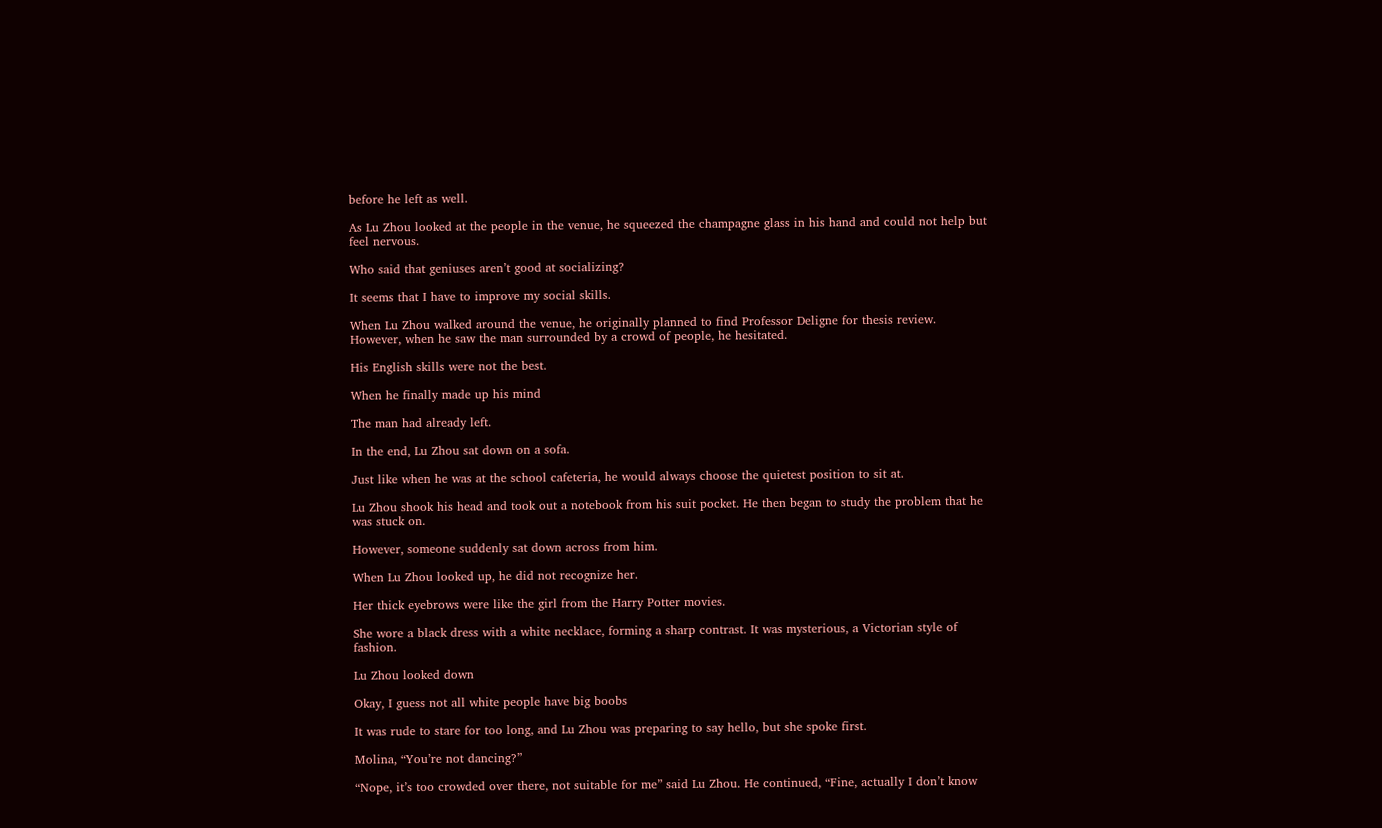before he left as well.

As Lu Zhou looked at the people in the venue, he squeezed the champagne glass in his hand and could not help but feel nervous.

Who said that geniuses aren’t good at socializing?

It seems that I have to improve my social skills.

When Lu Zhou walked around the venue, he originally planned to find Professor Deligne for thesis review. However, when he saw the man surrounded by a crowd of people, he hesitated.

His English skills were not the best.

When he finally made up his mind

The man had already left.

In the end, Lu Zhou sat down on a sofa.

Just like when he was at the school cafeteria, he would always choose the quietest position to sit at.

Lu Zhou shook his head and took out a notebook from his suit pocket. He then began to study the problem that he was stuck on.

However, someone suddenly sat down across from him.

When Lu Zhou looked up, he did not recognize her.

Her thick eyebrows were like the girl from the Harry Potter movies.

She wore a black dress with a white necklace, forming a sharp contrast. It was mysterious, a Victorian style of fashion.

Lu Zhou looked down

Okay, I guess not all white people have big boobs

It was rude to stare for too long, and Lu Zhou was preparing to say hello, but she spoke first.

Molina, “You’re not dancing?”

“Nope, it’s too crowded over there, not suitable for me” said Lu Zhou. He continued, “Fine, actually I don’t know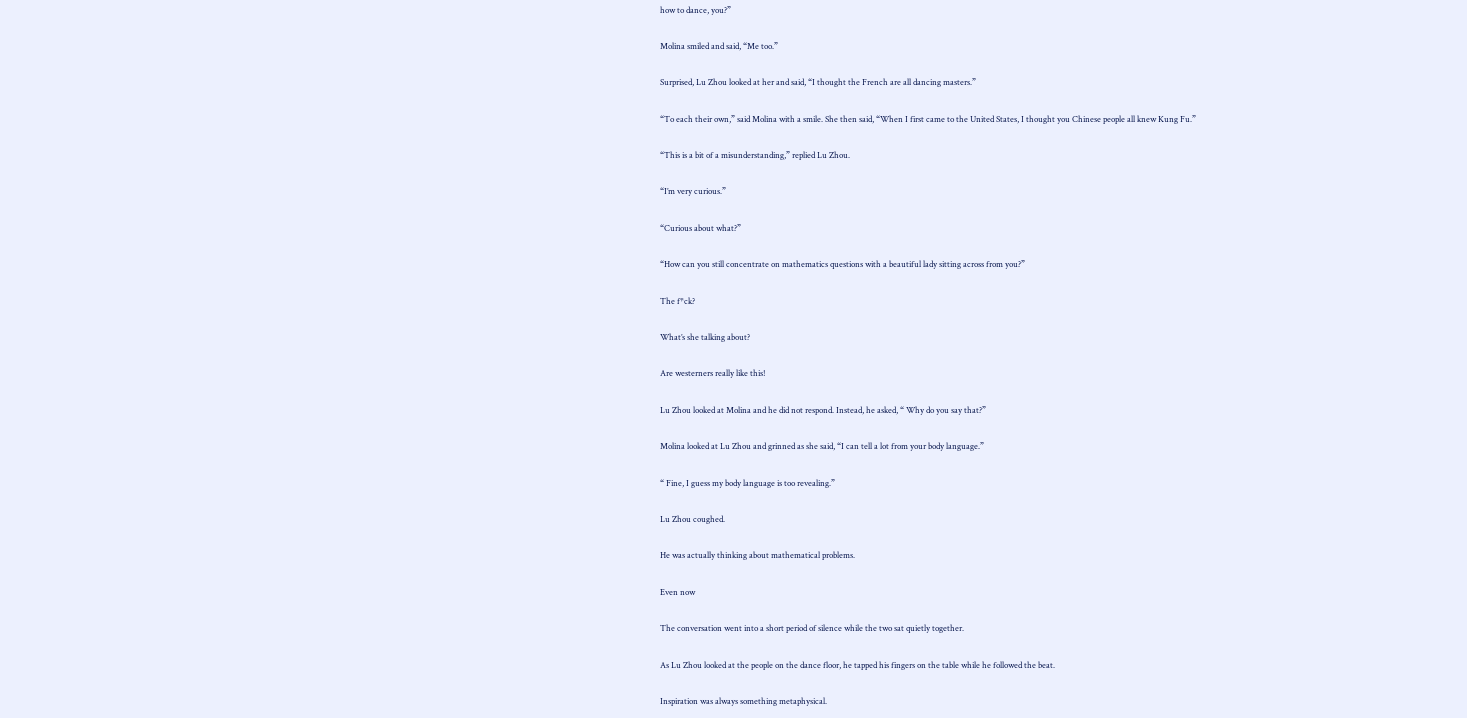how to dance, you?”

Molina smiled and said, “Me too.”

Surprised, Lu Zhou looked at her and said, “I thought the French are all dancing masters.”

“To each their own,” said Molina with a smile. She then said, “When I first came to the United States, I thought you Chinese people all knew Kung Fu.”

“This is a bit of a misunderstanding,” replied Lu Zhou.

“I’m very curious.”

“Curious about what?”

“How can you still concentrate on mathematics questions with a beautiful lady sitting across from you?”

The f*ck?

What’s she talking about?

Are westerners really like this!

Lu Zhou looked at Molina and he did not respond. Instead, he asked, “ Why do you say that?”

Molina looked at Lu Zhou and grinned as she said, “I can tell a lot from your body language.”

“ Fine, I guess my body language is too revealing.”

Lu Zhou coughed.

He was actually thinking about mathematical problems.

Even now

The conversation went into a short period of silence while the two sat quietly together.

As Lu Zhou looked at the people on the dance floor, he tapped his fingers on the table while he followed the beat.

Inspiration was always something metaphysical.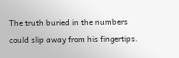The truth buried in the numbers could slip away from his fingertips.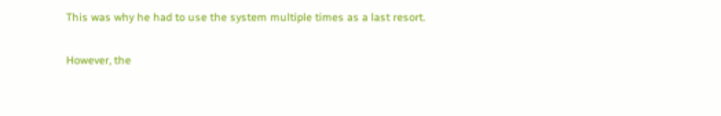This was why he had to use the system multiple times as a last resort.

However, the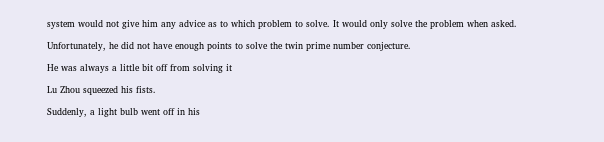system would not give him any advice as to which problem to solve. It would only solve the problem when asked.

Unfortunately, he did not have enough points to solve the twin prime number conjecture.

He was always a little bit off from solving it

Lu Zhou squeezed his fists.

Suddenly, a light bulb went off in his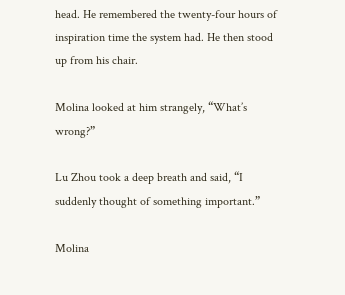head. He remembered the twenty-four hours of inspiration time the system had. He then stood up from his chair.

Molina looked at him strangely, “What’s wrong?”

Lu Zhou took a deep breath and said, “I suddenly thought of something important.”

Molina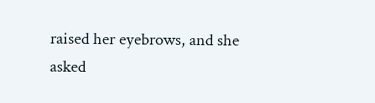raised her eyebrows, and she asked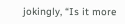jokingly, “Is it more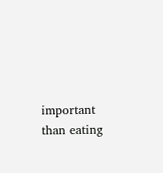important than eating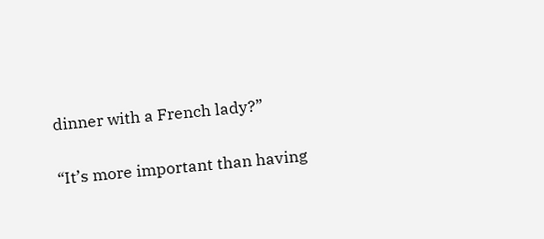dinner with a French lady?”

“It’s more important than having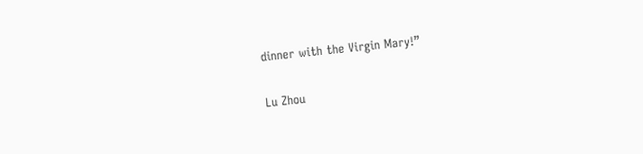dinner with the Virgin Mary!”

Lu Zhou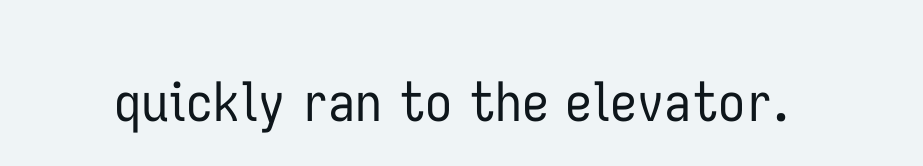quickly ran to the elevator.